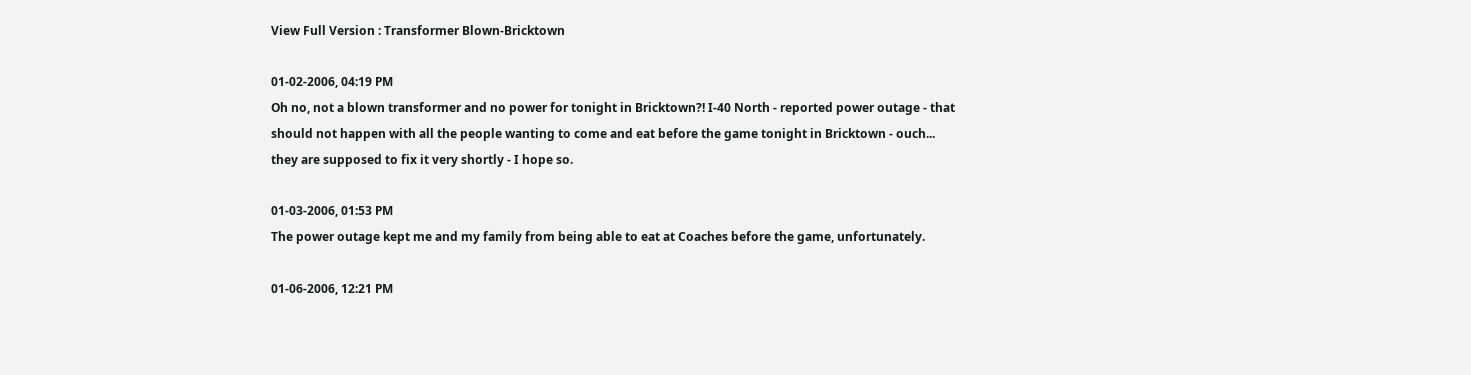View Full Version : Transformer Blown-Bricktown

01-02-2006, 04:19 PM
Oh no, not a blown transformer and no power for tonight in Bricktown?! I-40 North - reported power outage - that should not happen with all the people wanting to come and eat before the game tonight in Bricktown - ouch... they are supposed to fix it very shortly - I hope so.

01-03-2006, 01:53 PM
The power outage kept me and my family from being able to eat at Coaches before the game, unfortunately.

01-06-2006, 12:21 PM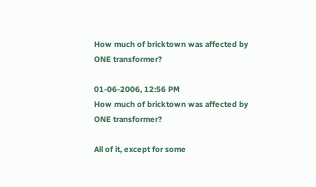How much of bricktown was affected by ONE transformer?

01-06-2006, 12:56 PM
How much of bricktown was affected by ONE transformer?

All of it, except for some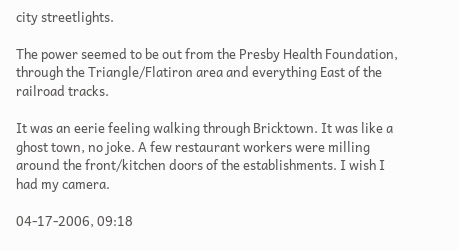city streetlights.

The power seemed to be out from the Presby Health Foundation, through the Triangle/Flatiron area and everything East of the railroad tracks.

It was an eerie feeling walking through Bricktown. It was like a ghost town, no joke. A few restaurant workers were milling around the front/kitchen doors of the establishments. I wish I had my camera.

04-17-2006, 09:18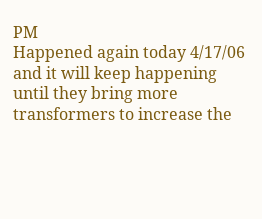PM
Happened again today 4/17/06 and it will keep happening until they bring more transformers to increase the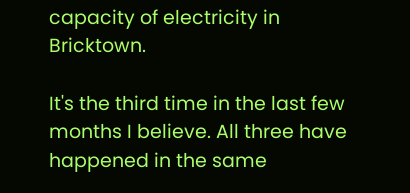capacity of electricity in Bricktown.

It's the third time in the last few months I believe. All three have happened in the same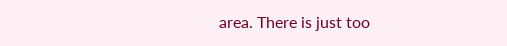area. There is just too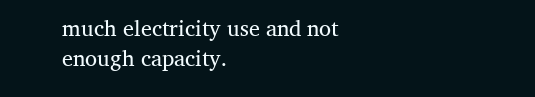much electricity use and not enough capacity.